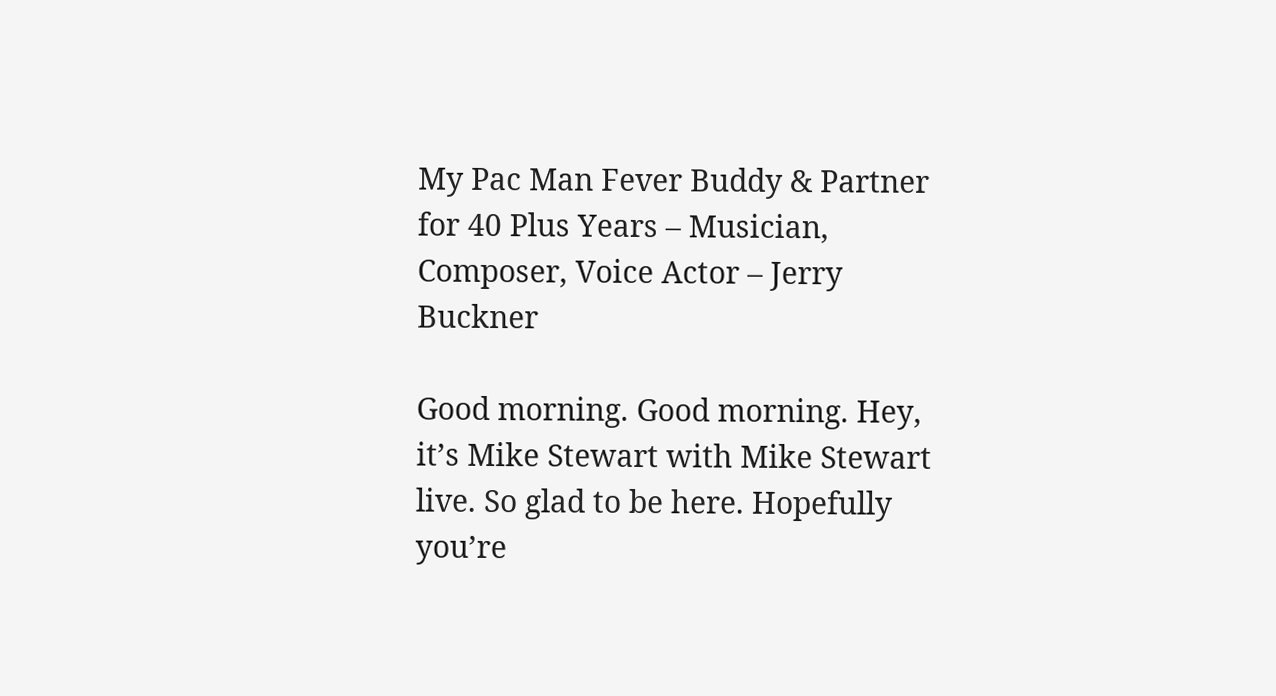My Pac Man Fever Buddy & Partner for 40 Plus Years – Musician, Composer, Voice Actor – Jerry Buckner

Good morning. Good morning. Hey, it’s Mike Stewart with Mike Stewart live. So glad to be here. Hopefully you’re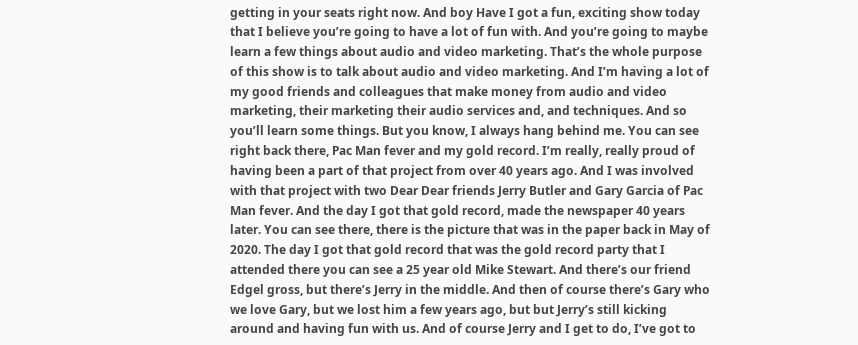getting in your seats right now. And boy Have I got a fun, exciting show today that I believe you’re going to have a lot of fun with. And you’re going to maybe learn a few things about audio and video marketing. That’s the whole purpose of this show is to talk about audio and video marketing. And I’m having a lot of my good friends and colleagues that make money from audio and video marketing, their marketing their audio services and, and techniques. And so you’ll learn some things. But you know, I always hang behind me. You can see right back there, Pac Man fever and my gold record. I’m really, really proud of having been a part of that project from over 40 years ago. And I was involved with that project with two Dear Dear friends Jerry Butler and Gary Garcia of Pac Man fever. And the day I got that gold record, made the newspaper 40 years later. You can see there, there is the picture that was in the paper back in May of 2020. The day I got that gold record that was the gold record party that I attended there you can see a 25 year old Mike Stewart. And there’s our friend Edgel gross, but there’s Jerry in the middle. And then of course there’s Gary who we love Gary, but we lost him a few years ago, but but Jerry’s still kicking around and having fun with us. And of course Jerry and I get to do, I’ve got to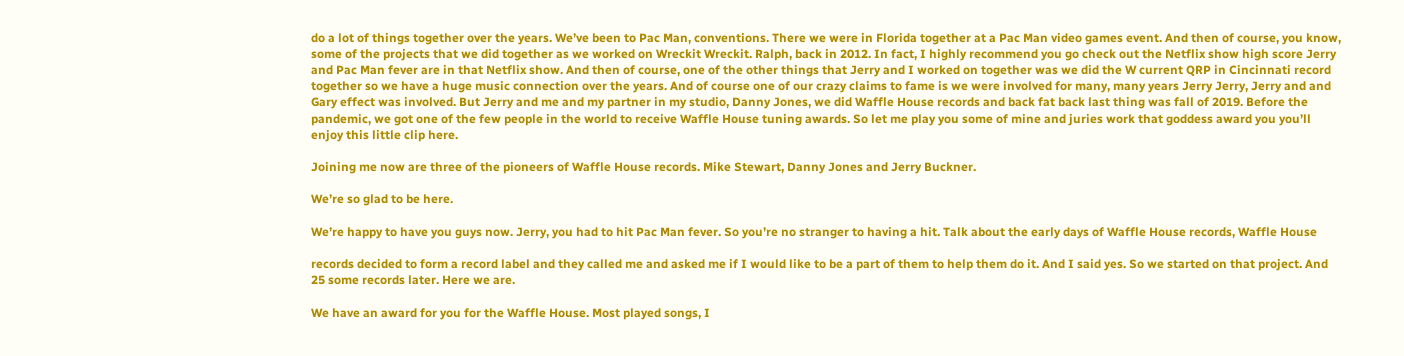do a lot of things together over the years. We’ve been to Pac Man, conventions. There we were in Florida together at a Pac Man video games event. And then of course, you know, some of the projects that we did together as we worked on Wreckit Wreckit. Ralph, back in 2012. In fact, I highly recommend you go check out the Netflix show high score Jerry and Pac Man fever are in that Netflix show. And then of course, one of the other things that Jerry and I worked on together was we did the W current QRP in Cincinnati record together so we have a huge music connection over the years. And of course one of our crazy claims to fame is we were involved for many, many years Jerry Jerry, Jerry and and Gary effect was involved. But Jerry and me and my partner in my studio, Danny Jones, we did Waffle House records and back fat back last thing was fall of 2019. Before the pandemic, we got one of the few people in the world to receive Waffle House tuning awards. So let me play you some of mine and juries work that goddess award you you’ll enjoy this little clip here.

Joining me now are three of the pioneers of Waffle House records. Mike Stewart, Danny Jones and Jerry Buckner.

We’re so glad to be here.

We’re happy to have you guys now. Jerry, you had to hit Pac Man fever. So you’re no stranger to having a hit. Talk about the early days of Waffle House records, Waffle House

records decided to form a record label and they called me and asked me if I would like to be a part of them to help them do it. And I said yes. So we started on that project. And 25 some records later. Here we are.

We have an award for you for the Waffle House. Most played songs, I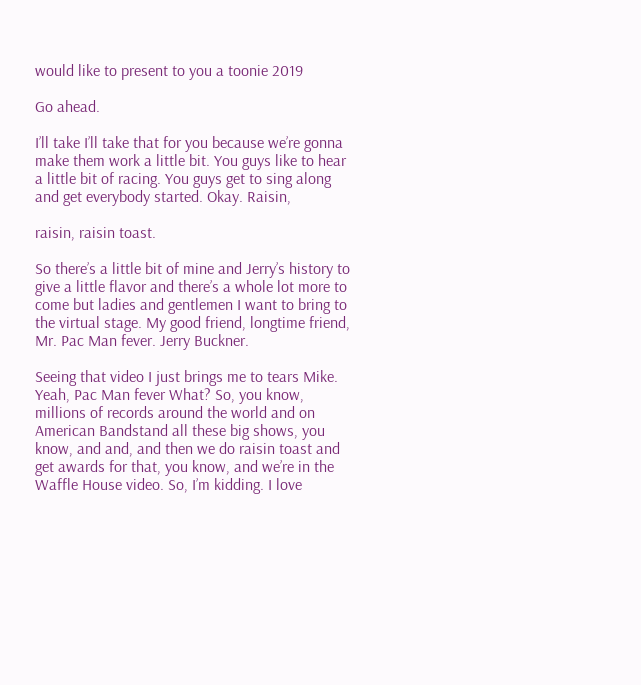would like to present to you a toonie 2019

Go ahead.

I’ll take I’ll take that for you because we’re gonna make them work a little bit. You guys like to hear a little bit of racing. You guys get to sing along and get everybody started. Okay. Raisin,

raisin, raisin toast.

So there’s a little bit of mine and Jerry’s history to give a little flavor and there’s a whole lot more to come but ladies and gentlemen I want to bring to the virtual stage. My good friend, longtime friend, Mr. Pac Man fever. Jerry Buckner.

Seeing that video I just brings me to tears Mike. Yeah, Pac Man fever What? So, you know, millions of records around the world and on American Bandstand all these big shows, you know, and and, and then we do raisin toast and get awards for that, you know, and we’re in the Waffle House video. So, I’m kidding. I love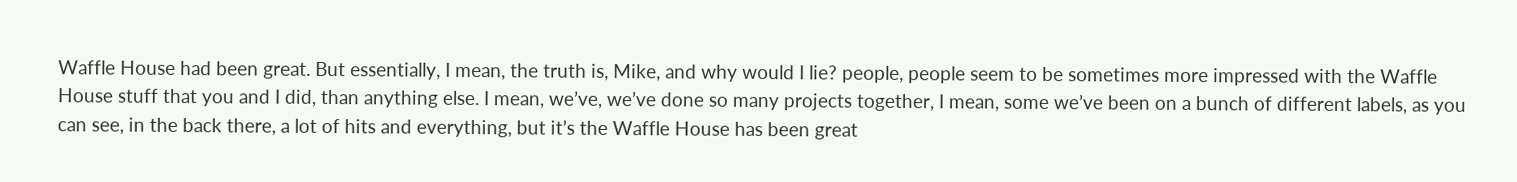Waffle House had been great. But essentially, I mean, the truth is, Mike, and why would I lie? people, people seem to be sometimes more impressed with the Waffle House stuff that you and I did, than anything else. I mean, we’ve, we’ve done so many projects together, I mean, some we’ve been on a bunch of different labels, as you can see, in the back there, a lot of hits and everything, but it’s the Waffle House has been great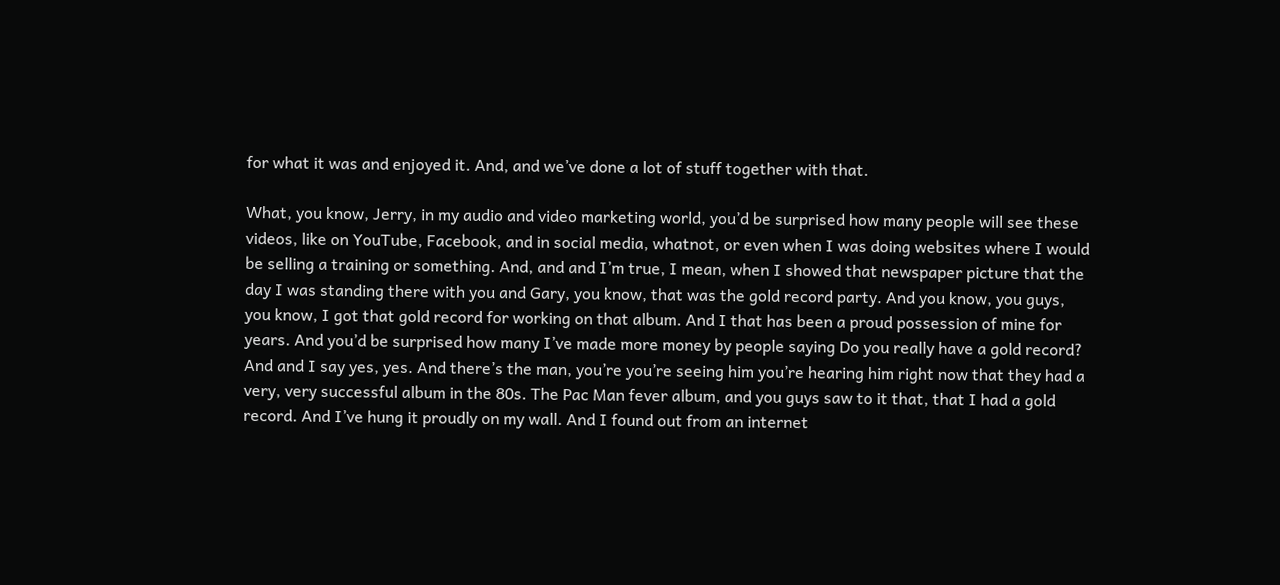for what it was and enjoyed it. And, and we’ve done a lot of stuff together with that.

What, you know, Jerry, in my audio and video marketing world, you’d be surprised how many people will see these videos, like on YouTube, Facebook, and in social media, whatnot, or even when I was doing websites where I would be selling a training or something. And, and and I’m true, I mean, when I showed that newspaper picture that the day I was standing there with you and Gary, you know, that was the gold record party. And you know, you guys, you know, I got that gold record for working on that album. And I that has been a proud possession of mine for years. And you’d be surprised how many I’ve made more money by people saying Do you really have a gold record? And and I say yes, yes. And there’s the man, you’re you’re seeing him you’re hearing him right now that they had a very, very successful album in the 80s. The Pac Man fever album, and you guys saw to it that, that I had a gold record. And I’ve hung it proudly on my wall. And I found out from an internet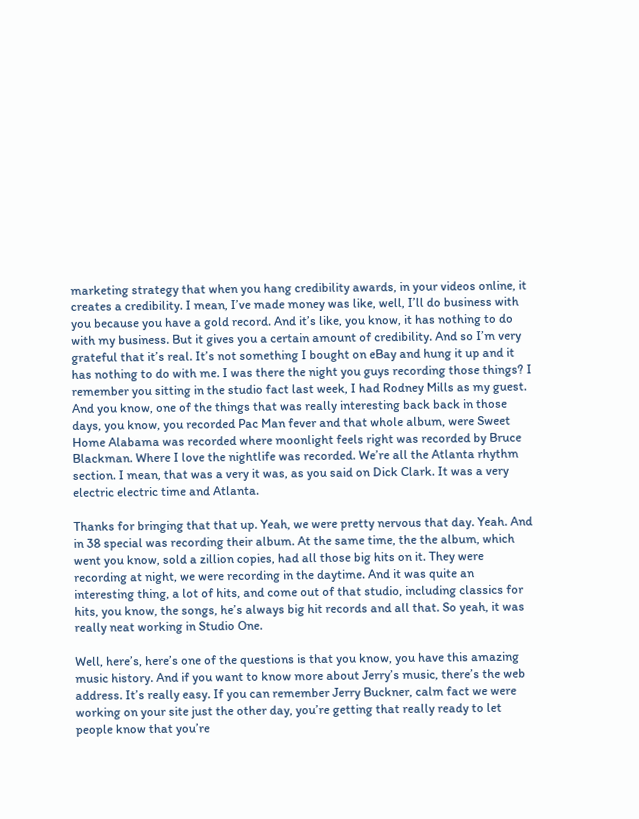marketing strategy that when you hang credibility awards, in your videos online, it creates a credibility. I mean, I’ve made money was like, well, I’ll do business with you because you have a gold record. And it’s like, you know, it has nothing to do with my business. But it gives you a certain amount of credibility. And so I’m very grateful that it’s real. It’s not something I bought on eBay and hung it up and it has nothing to do with me. I was there the night you guys recording those things? I remember you sitting in the studio fact last week, I had Rodney Mills as my guest. And you know, one of the things that was really interesting back back in those days, you know, you recorded Pac Man fever and that whole album, were Sweet Home Alabama was recorded where moonlight feels right was recorded by Bruce Blackman. Where I love the nightlife was recorded. We’re all the Atlanta rhythm section. I mean, that was a very it was, as you said on Dick Clark. It was a very electric electric time and Atlanta.

Thanks for bringing that that up. Yeah, we were pretty nervous that day. Yeah. And in 38 special was recording their album. At the same time, the the album, which went you know, sold a zillion copies, had all those big hits on it. They were recording at night, we were recording in the daytime. And it was quite an interesting thing, a lot of hits, and come out of that studio, including classics for hits, you know, the songs, he’s always big hit records and all that. So yeah, it was really neat working in Studio One.

Well, here’s, here’s one of the questions is that you know, you have this amazing music history. And if you want to know more about Jerry’s music, there’s the web address. It’s really easy. If you can remember Jerry Buckner, calm fact we were working on your site just the other day, you’re getting that really ready to let people know that you’re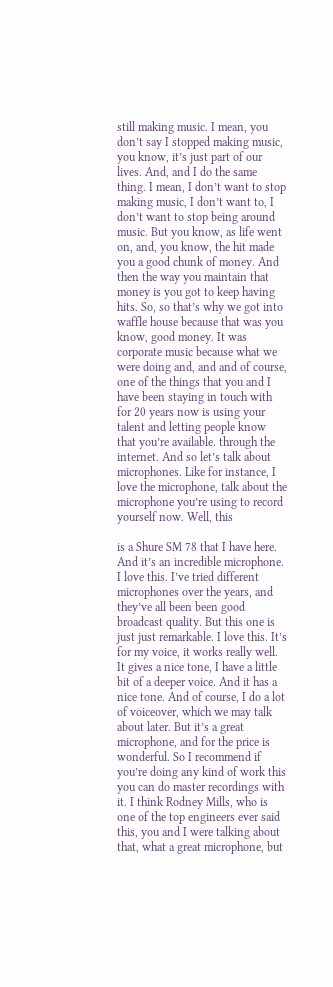still making music. I mean, you don’t say I stopped making music, you know, it’s just part of our lives. And, and I do the same thing. I mean, I don’t want to stop making music, I don’t want to, I don’t want to stop being around music. But you know, as life went on, and, you know, the hit made you a good chunk of money. And then the way you maintain that money is you got to keep having hits. So, so that’s why we got into waffle house because that was you know, good money. It was corporate music because what we were doing and, and and of course, one of the things that you and I have been staying in touch with for 20 years now is using your talent and letting people know that you’re available. through the internet. And so let’s talk about microphones. Like for instance, I love the microphone, talk about the microphone you’re using to record yourself now. Well, this

is a Shure SM 78 that I have here. And it’s an incredible microphone. I love this. I’ve tried different microphones over the years, and they’ve all been been good broadcast quality. But this one is just just remarkable. I love this. It’s for my voice, it works really well. It gives a nice tone, I have a little bit of a deeper voice. And it has a nice tone. And of course, I do a lot of voiceover, which we may talk about later. But it’s a great microphone, and for the price is wonderful. So I recommend if you’re doing any kind of work this you can do master recordings with it. I think Rodney Mills, who is one of the top engineers ever said this, you and I were talking about that, what a great microphone, but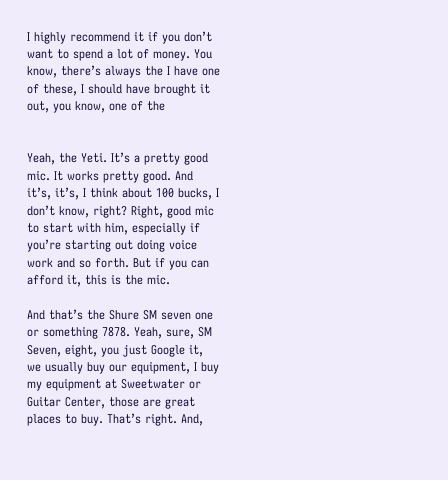I highly recommend it if you don’t want to spend a lot of money. You know, there’s always the I have one of these, I should have brought it out, you know, one of the


Yeah, the Yeti. It’s a pretty good mic. It works pretty good. And it’s, it’s, I think about 100 bucks, I don’t know, right? Right, good mic to start with him, especially if you’re starting out doing voice work and so forth. But if you can afford it, this is the mic.

And that’s the Shure SM seven one or something 7878. Yeah, sure, SM Seven, eight, you just Google it, we usually buy our equipment, I buy my equipment at Sweetwater or Guitar Center, those are great places to buy. That’s right. And,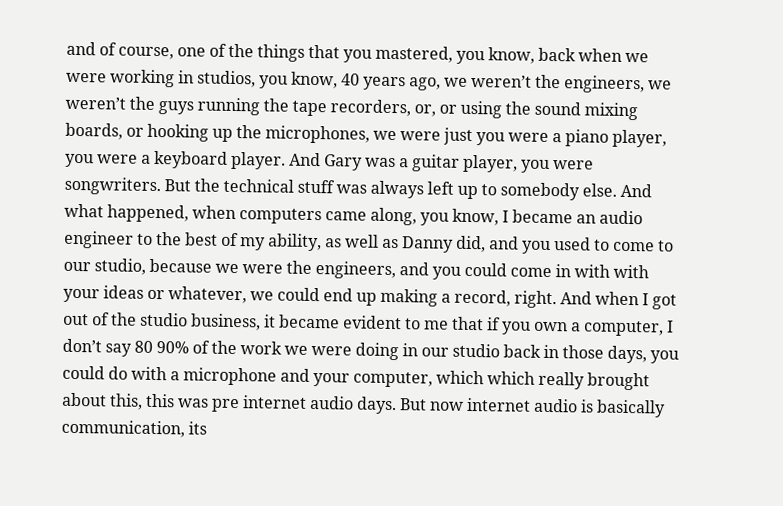and of course, one of the things that you mastered, you know, back when we were working in studios, you know, 40 years ago, we weren’t the engineers, we weren’t the guys running the tape recorders, or, or using the sound mixing boards, or hooking up the microphones, we were just you were a piano player, you were a keyboard player. And Gary was a guitar player, you were songwriters. But the technical stuff was always left up to somebody else. And what happened, when computers came along, you know, I became an audio engineer to the best of my ability, as well as Danny did, and you used to come to our studio, because we were the engineers, and you could come in with with your ideas or whatever, we could end up making a record, right. And when I got out of the studio business, it became evident to me that if you own a computer, I don’t say 80 90% of the work we were doing in our studio back in those days, you could do with a microphone and your computer, which which really brought about this, this was pre internet audio days. But now internet audio is basically communication, its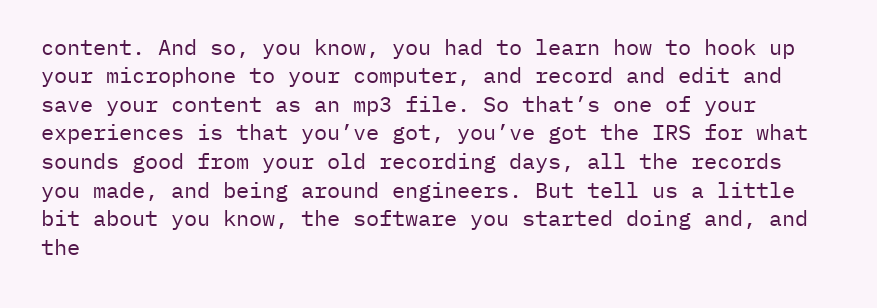content. And so, you know, you had to learn how to hook up your microphone to your computer, and record and edit and save your content as an mp3 file. So that’s one of your experiences is that you’ve got, you’ve got the IRS for what sounds good from your old recording days, all the records you made, and being around engineers. But tell us a little bit about you know, the software you started doing and, and the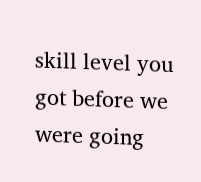skill level you got before we were going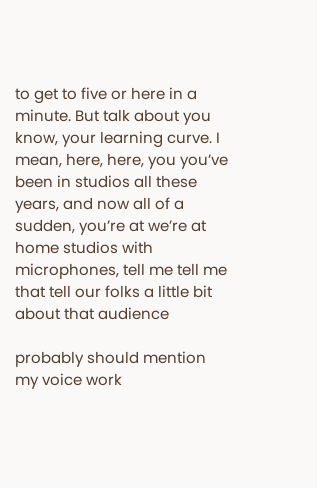to get to five or here in a minute. But talk about you know, your learning curve. I mean, here, here, you you’ve been in studios all these years, and now all of a sudden, you’re at we’re at home studios with microphones, tell me tell me that tell our folks a little bit about that audience

probably should mention my voice work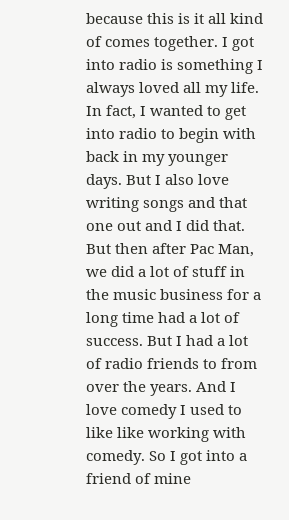because this is it all kind of comes together. I got into radio is something I always loved all my life. In fact, I wanted to get into radio to begin with back in my younger days. But I also love writing songs and that one out and I did that. But then after Pac Man, we did a lot of stuff in the music business for a long time had a lot of success. But I had a lot of radio friends to from over the years. And I love comedy I used to like like working with comedy. So I got into a friend of mine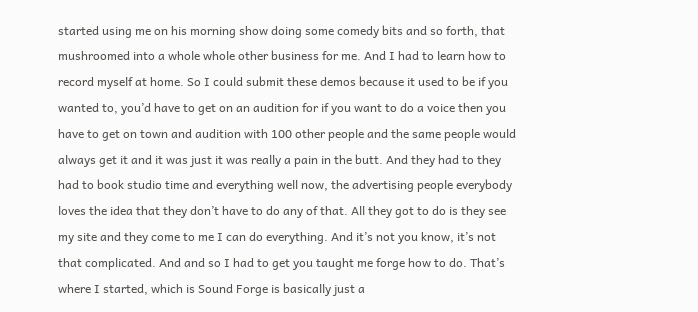started using me on his morning show doing some comedy bits and so forth, that mushroomed into a whole whole other business for me. And I had to learn how to record myself at home. So I could submit these demos because it used to be if you wanted to, you’d have to get on an audition for if you want to do a voice then you have to get on town and audition with 100 other people and the same people would always get it and it was just it was really a pain in the butt. And they had to they had to book studio time and everything well now, the advertising people everybody loves the idea that they don’t have to do any of that. All they got to do is they see my site and they come to me I can do everything. And it’s not you know, it’s not that complicated. And and so I had to get you taught me forge how to do. That’s where I started, which is Sound Forge is basically just a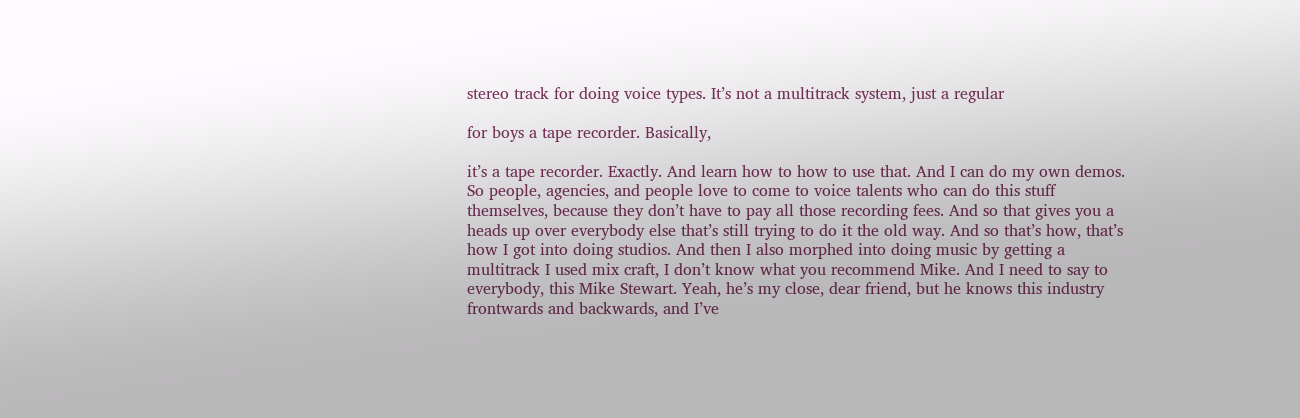stereo track for doing voice types. It’s not a multitrack system, just a regular

for boys a tape recorder. Basically,

it’s a tape recorder. Exactly. And learn how to how to use that. And I can do my own demos. So people, agencies, and people love to come to voice talents who can do this stuff themselves, because they don’t have to pay all those recording fees. And so that gives you a heads up over everybody else that’s still trying to do it the old way. And so that’s how, that’s how I got into doing studios. And then I also morphed into doing music by getting a multitrack I used mix craft, I don’t know what you recommend Mike. And I need to say to everybody, this Mike Stewart. Yeah, he’s my close, dear friend, but he knows this industry frontwards and backwards, and I’ve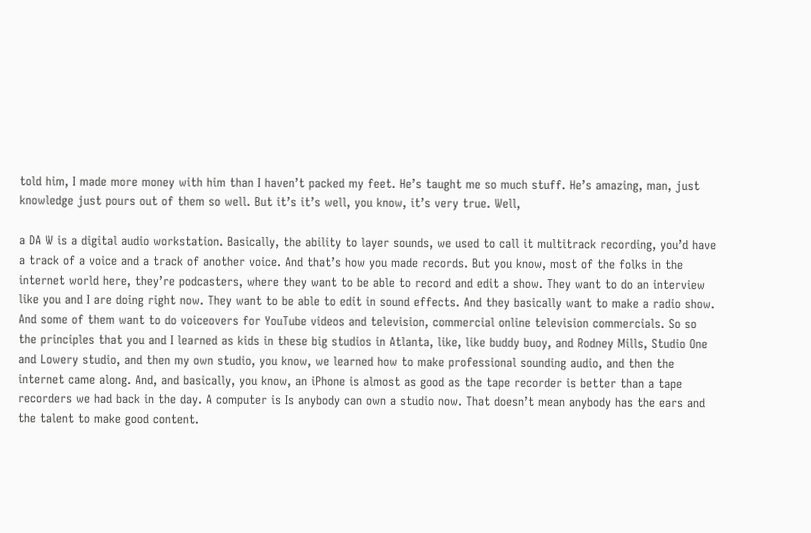told him, I made more money with him than I haven’t packed my feet. He’s taught me so much stuff. He’s amazing, man, just knowledge just pours out of them so well. But it’s it’s well, you know, it’s very true. Well,

a DA W is a digital audio workstation. Basically, the ability to layer sounds, we used to call it multitrack recording, you’d have a track of a voice and a track of another voice. And that’s how you made records. But you know, most of the folks in the internet world here, they’re podcasters, where they want to be able to record and edit a show. They want to do an interview like you and I are doing right now. They want to be able to edit in sound effects. And they basically want to make a radio show. And some of them want to do voiceovers for YouTube videos and television, commercial online television commercials. So so the principles that you and I learned as kids in these big studios in Atlanta, like, like buddy buoy, and Rodney Mills, Studio One and Lowery studio, and then my own studio, you know, we learned how to make professional sounding audio, and then the internet came along. And, and basically, you know, an iPhone is almost as good as the tape recorder is better than a tape recorders we had back in the day. A computer is Is anybody can own a studio now. That doesn’t mean anybody has the ears and the talent to make good content.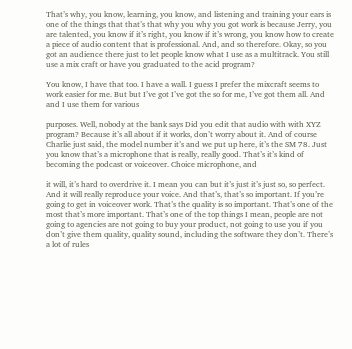That’s why, you know, learning, you know, and listening and training your ears is one of the things that that’s that why you why you got work is because Jerry, you are talented, you know if it’s right, you know if it’s wrong, you know how to create a piece of audio content that is professional. And, and so therefore. Okay, so you got an audience there just to let people know what I use as a multitrack. You still use a mix craft or have you graduated to the acid program?

You know, I have that too. I have a wall. I guess I prefer the mixcraft seems to work easier for me. But but I’ve got I’ve got the so for me, I’ve got them all. And and I use them for various

purposes. Well, nobody at the bank says Did you edit that audio with with XYZ program? Because it’s all about if it works, don’t worry about it. And of course Charlie just said, the model number it’s and we put up here, it’s the SM 78. Just you know that’s a microphone that is really, really good. That’s it’s kind of becoming the podcast or voiceover. Choice microphone, and

it will, it’s hard to overdrive it. I mean you can but it’s just it’s just so, so perfect. And it will really reproduce your voice. And that’s, that’s so important. If you’re going to get in voiceover work. That’s the quality is so important. That’s one of the most that’s more important. That’s one of the top things I mean, people are not going to agencies are not going to buy your product, not going to use you if you don’t give them quality, quality sound, including the software they don’t. There’s a lot of rules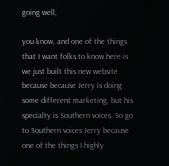going well,

you know, and one of the things that I want folks to know here is we just built this new website because because Jerry is doing some different marketing, but his specialty is Southern voices. So go to Southern voices Jerry because one of the things I highly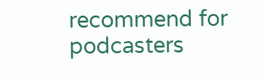recommend for podcasters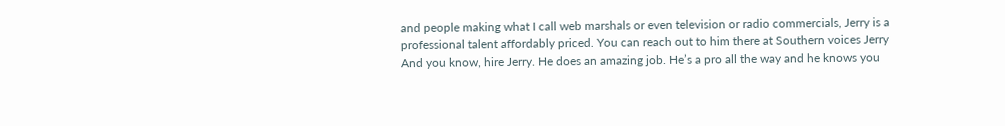and people making what I call web marshals or even television or radio commercials, Jerry is a professional talent affordably priced. You can reach out to him there at Southern voices Jerry And you know, hire Jerry. He does an amazing job. He’s a pro all the way and he knows you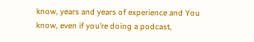know, years and years of experience and You know, even if you’re doing a podcast,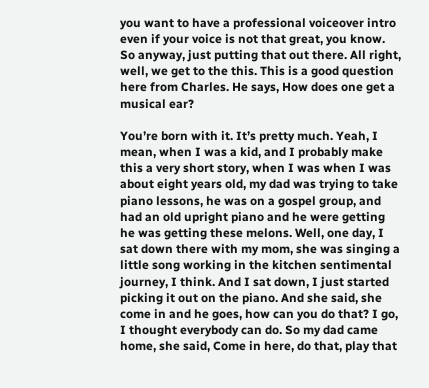you want to have a professional voiceover intro even if your voice is not that great, you know. So anyway, just putting that out there. All right, well, we get to the this. This is a good question here from Charles. He says, How does one get a musical ear?

You’re born with it. It’s pretty much. Yeah, I mean, when I was a kid, and I probably make this a very short story, when I was when I was about eight years old, my dad was trying to take piano lessons, he was on a gospel group, and had an old upright piano and he were getting he was getting these melons. Well, one day, I sat down there with my mom, she was singing a little song working in the kitchen sentimental journey, I think. And I sat down, I just started picking it out on the piano. And she said, she come in and he goes, how can you do that? I go, I thought everybody can do. So my dad came home, she said, Come in here, do that, play that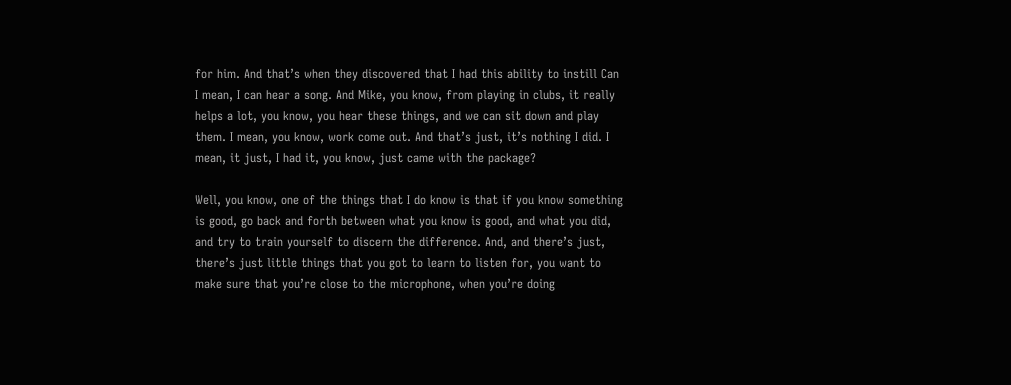for him. And that’s when they discovered that I had this ability to instill Can I mean, I can hear a song. And Mike, you know, from playing in clubs, it really helps a lot, you know, you hear these things, and we can sit down and play them. I mean, you know, work come out. And that’s just, it’s nothing I did. I mean, it just, I had it, you know, just came with the package?

Well, you know, one of the things that I do know is that if you know something is good, go back and forth between what you know is good, and what you did, and try to train yourself to discern the difference. And, and there’s just, there’s just little things that you got to learn to listen for, you want to make sure that you’re close to the microphone, when you’re doing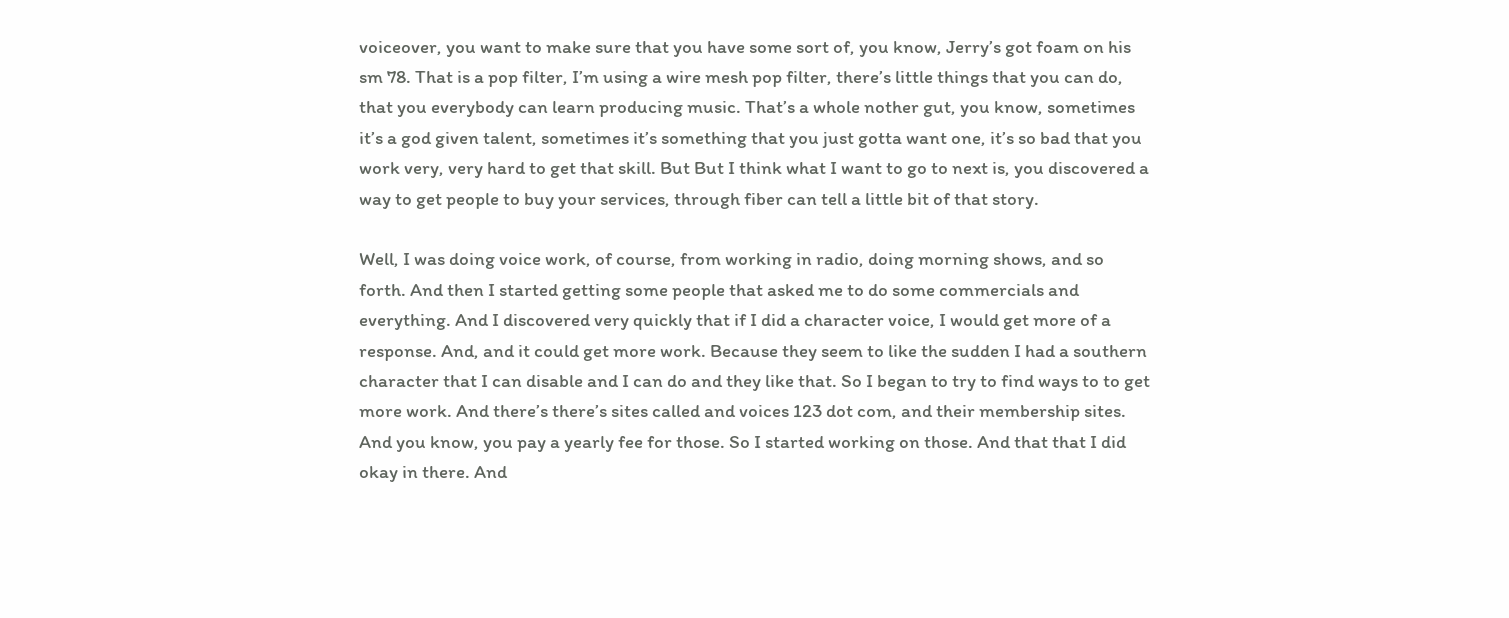voiceover, you want to make sure that you have some sort of, you know, Jerry’s got foam on his sm 78. That is a pop filter, I’m using a wire mesh pop filter, there’s little things that you can do, that you everybody can learn producing music. That’s a whole nother gut, you know, sometimes it’s a god given talent, sometimes it’s something that you just gotta want one, it’s so bad that you work very, very hard to get that skill. But But I think what I want to go to next is, you discovered a way to get people to buy your services, through fiber can tell a little bit of that story.

Well, I was doing voice work, of course, from working in radio, doing morning shows, and so forth. And then I started getting some people that asked me to do some commercials and everything. And I discovered very quickly that if I did a character voice, I would get more of a response. And, and it could get more work. Because they seem to like the sudden I had a southern character that I can disable and I can do and they like that. So I began to try to find ways to to get more work. And there’s there’s sites called and voices 123 dot com, and their membership sites. And you know, you pay a yearly fee for those. So I started working on those. And that that I did okay in there. And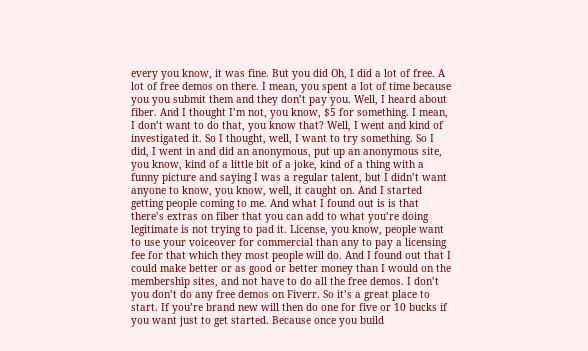every you know, it was fine. But you did Oh, I did a lot of free. A lot of free demos on there. I mean, you spent a lot of time because you you submit them and they don’t pay you. Well, I heard about fiber. And I thought I’m not, you know, $5 for something. I mean, I don’t want to do that, you know that? Well, I went and kind of investigated it. So I thought, well, I want to try something. So I did, I went in and did an anonymous, put up an anonymous site, you know, kind of a little bit of a joke, kind of a thing with a funny picture and saying I was a regular talent, but I didn’t want anyone to know, you know, well, it caught on. And I started getting people coming to me. And what I found out is is that there’s extras on fiber that you can add to what you’re doing legitimate is not trying to pad it. License, you know, people want to use your voiceover for commercial than any to pay a licensing fee for that which they most people will do. And I found out that I could make better or as good or better money than I would on the membership sites, and not have to do all the free demos. I don’t you don’t do any free demos on Fiverr. So it’s a great place to start. If you’re brand new will then do one for five or 10 bucks if you want just to get started. Because once you build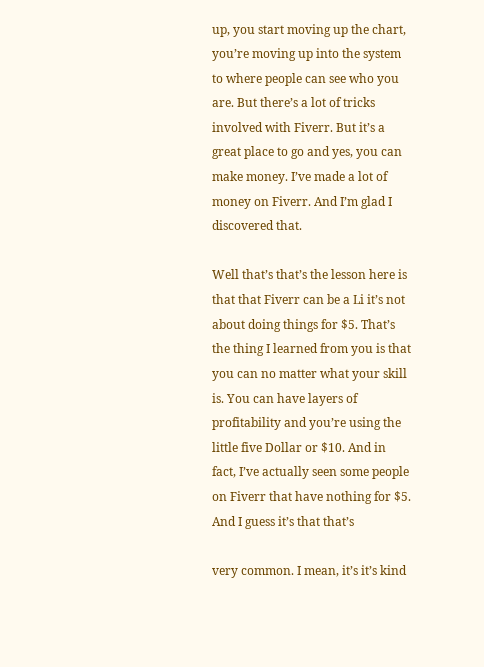up, you start moving up the chart, you’re moving up into the system to where people can see who you are. But there’s a lot of tricks involved with Fiverr. But it’s a great place to go and yes, you can make money. I’ve made a lot of money on Fiverr. And I’m glad I discovered that.

Well that’s that’s the lesson here is that that Fiverr can be a Li it’s not about doing things for $5. That’s the thing I learned from you is that you can no matter what your skill is. You can have layers of profitability and you’re using the little five Dollar or $10. And in fact, I’ve actually seen some people on Fiverr that have nothing for $5. And I guess it’s that that’s

very common. I mean, it’s it’s kind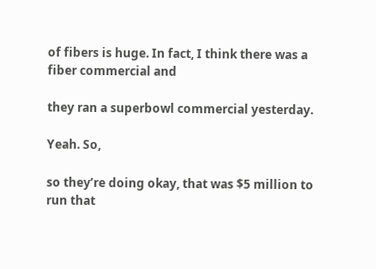of fibers is huge. In fact, I think there was a fiber commercial and

they ran a superbowl commercial yesterday.

Yeah. So,

so they’re doing okay, that was $5 million to run that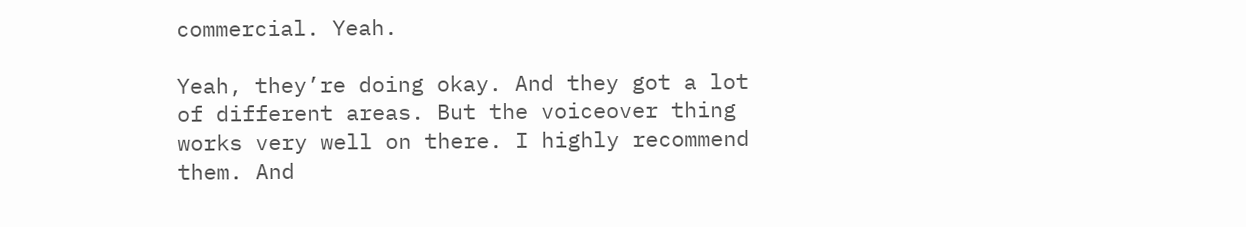commercial. Yeah.

Yeah, they’re doing okay. And they got a lot of different areas. But the voiceover thing works very well on there. I highly recommend them. And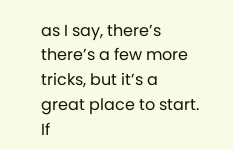as I say, there’s there’s a few more tricks, but it’s a great place to start. If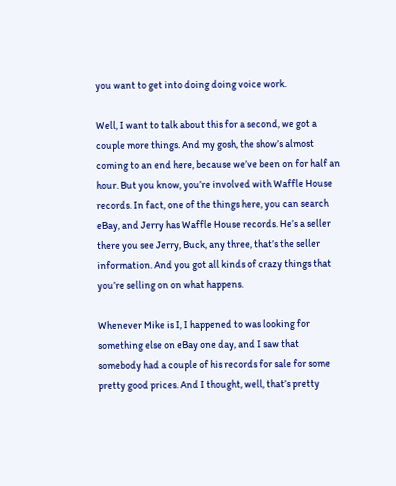you want to get into doing doing voice work.

Well, I want to talk about this for a second, we got a couple more things. And my gosh, the show’s almost coming to an end here, because we’ve been on for half an hour. But you know, you’re involved with Waffle House records. In fact, one of the things here, you can search eBay, and Jerry has Waffle House records. He’s a seller there you see Jerry, Buck, any three, that’s the seller information. And you got all kinds of crazy things that you’re selling on on what happens.

Whenever Mike is I, I happened to was looking for something else on eBay one day, and I saw that somebody had a couple of his records for sale for some pretty good prices. And I thought, well, that’s pretty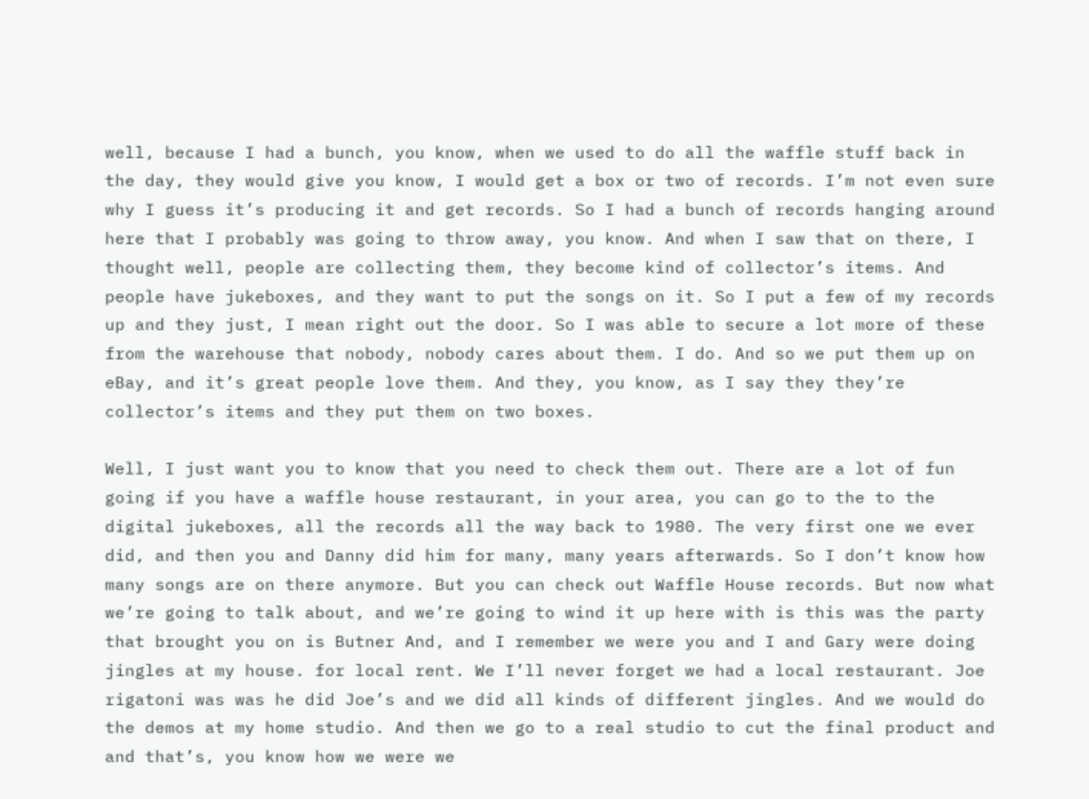well, because I had a bunch, you know, when we used to do all the waffle stuff back in the day, they would give you know, I would get a box or two of records. I’m not even sure why I guess it’s producing it and get records. So I had a bunch of records hanging around here that I probably was going to throw away, you know. And when I saw that on there, I thought well, people are collecting them, they become kind of collector’s items. And people have jukeboxes, and they want to put the songs on it. So I put a few of my records up and they just, I mean right out the door. So I was able to secure a lot more of these from the warehouse that nobody, nobody cares about them. I do. And so we put them up on eBay, and it’s great people love them. And they, you know, as I say they they’re collector’s items and they put them on two boxes.

Well, I just want you to know that you need to check them out. There are a lot of fun going if you have a waffle house restaurant, in your area, you can go to the to the digital jukeboxes, all the records all the way back to 1980. The very first one we ever did, and then you and Danny did him for many, many years afterwards. So I don’t know how many songs are on there anymore. But you can check out Waffle House records. But now what we’re going to talk about, and we’re going to wind it up here with is this was the party that brought you on is Butner And, and I remember we were you and I and Gary were doing jingles at my house. for local rent. We I’ll never forget we had a local restaurant. Joe rigatoni was was he did Joe’s and we did all kinds of different jingles. And we would do the demos at my home studio. And then we go to a real studio to cut the final product and and that’s, you know how we were we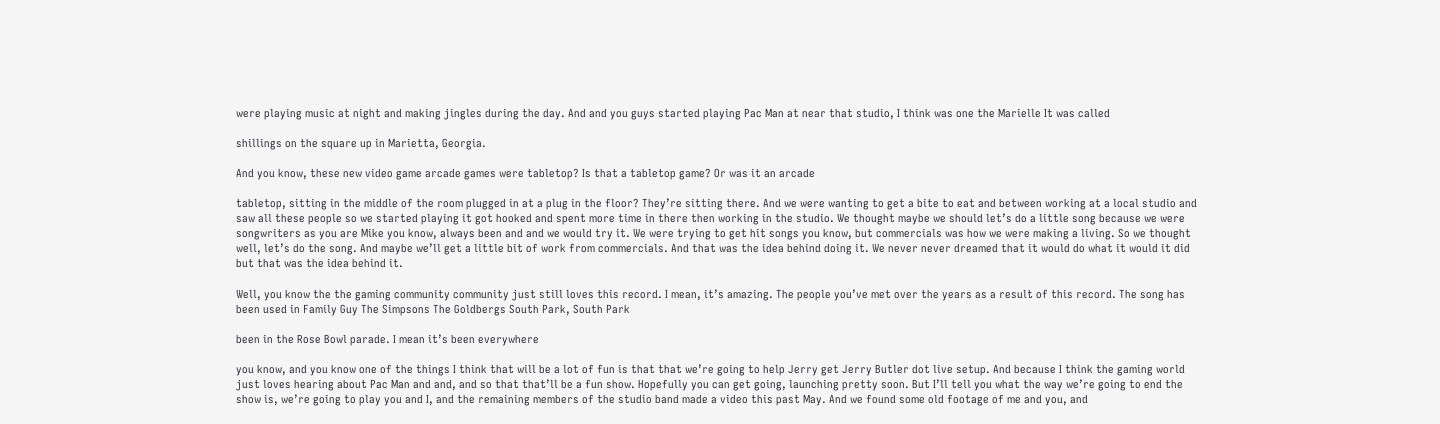were playing music at night and making jingles during the day. And and you guys started playing Pac Man at near that studio, I think was one the Marielle It was called

shillings on the square up in Marietta, Georgia.

And you know, these new video game arcade games were tabletop? Is that a tabletop game? Or was it an arcade

tabletop, sitting in the middle of the room plugged in at a plug in the floor? They’re sitting there. And we were wanting to get a bite to eat and between working at a local studio and saw all these people so we started playing it got hooked and spent more time in there then working in the studio. We thought maybe we should let’s do a little song because we were songwriters as you are Mike you know, always been and and we would try it. We were trying to get hit songs you know, but commercials was how we were making a living. So we thought well, let’s do the song. And maybe we’ll get a little bit of work from commercials. And that was the idea behind doing it. We never never dreamed that it would do what it would it did but that was the idea behind it.

Well, you know the the gaming community community just still loves this record. I mean, it’s amazing. The people you’ve met over the years as a result of this record. The song has been used in Family Guy The Simpsons The Goldbergs South Park, South Park

been in the Rose Bowl parade. I mean it’s been everywhere

you know, and you know one of the things I think that will be a lot of fun is that that we’re going to help Jerry get Jerry Butler dot live setup. And because I think the gaming world just loves hearing about Pac Man and and, and so that that’ll be a fun show. Hopefully you can get going, launching pretty soon. But I’ll tell you what the way we’re going to end the show is, we’re going to play you and I, and the remaining members of the studio band made a video this past May. And we found some old footage of me and you, and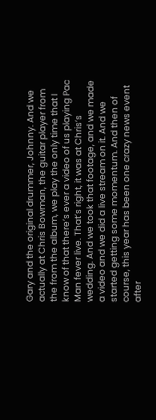Gary and the original drummer, Johnny. And we actually at Chris Bowman, the guitar player from the from the album, we play the only time that I know of that there’s ever a video of us playing Pac Man fever live. That’s right, it was at Chris’s wedding. And we took that footage, and we made a video and we did a live stream on it. And we started getting some momentum. And then of course, this year has been one crazy news event after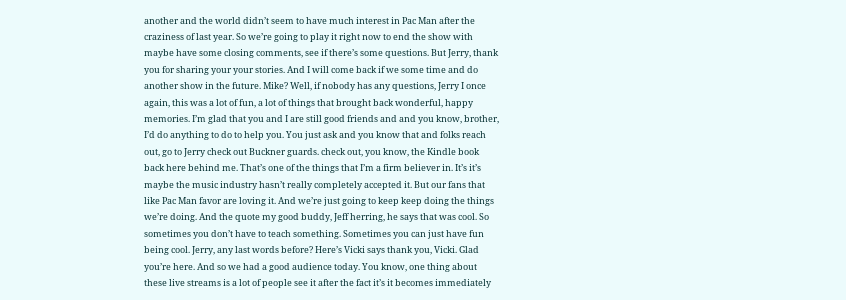another and the world didn’t seem to have much interest in Pac Man after the craziness of last year. So we’re going to play it right now to end the show with maybe have some closing comments, see if there’s some questions. But Jerry, thank you for sharing your your stories. And I will come back if we some time and do another show in the future. Mike? Well, if nobody has any questions, Jerry I once again, this was a lot of fun, a lot of things that brought back wonderful, happy memories. I’m glad that you and I are still good friends and and you know, brother, I’d do anything to do to help you. You just ask and you know that and folks reach out, go to Jerry check out Buckner guards. check out, you know, the Kindle book back here behind me. That’s one of the things that I’m a firm believer in. It’s it’s maybe the music industry hasn’t really completely accepted it. But our fans that like Pac Man favor are loving it. And we’re just going to keep keep doing the things we’re doing. And the quote my good buddy, Jeff herring, he says that was cool. So sometimes you don’t have to teach something. Sometimes you can just have fun being cool. Jerry, any last words before? Here’s Vicki says thank you, Vicki. Glad you’re here. And so we had a good audience today. You know, one thing about these live streams is a lot of people see it after the fact it’s it becomes immediately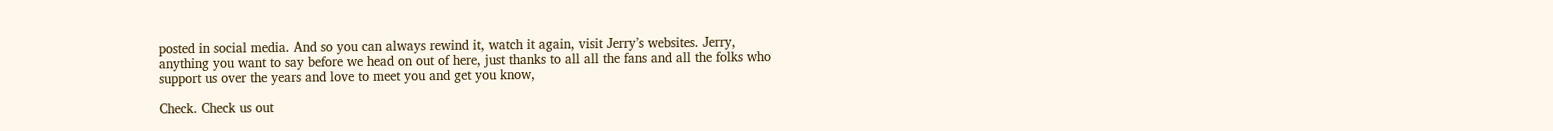posted in social media. And so you can always rewind it, watch it again, visit Jerry’s websites. Jerry, anything you want to say before we head on out of here, just thanks to all all the fans and all the folks who support us over the years and love to meet you and get you know,

Check. Check us out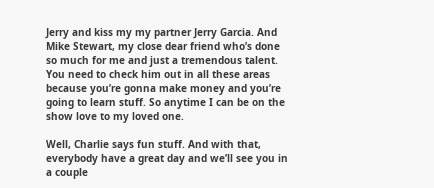Jerry and kiss my my partner Jerry Garcia. And Mike Stewart, my close dear friend who’s done so much for me and just a tremendous talent. You need to check him out in all these areas because you’re gonna make money and you’re going to learn stuff. So anytime I can be on the show love to my loved one.

Well, Charlie says fun stuff. And with that, everybody have a great day and we’ll see you in a couple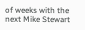of weeks with the next Mike Stewart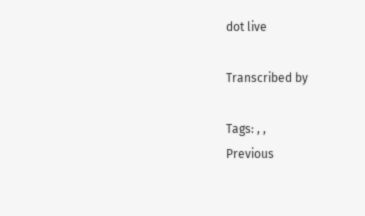dot live

Transcribed by

Tags: , ,
Previous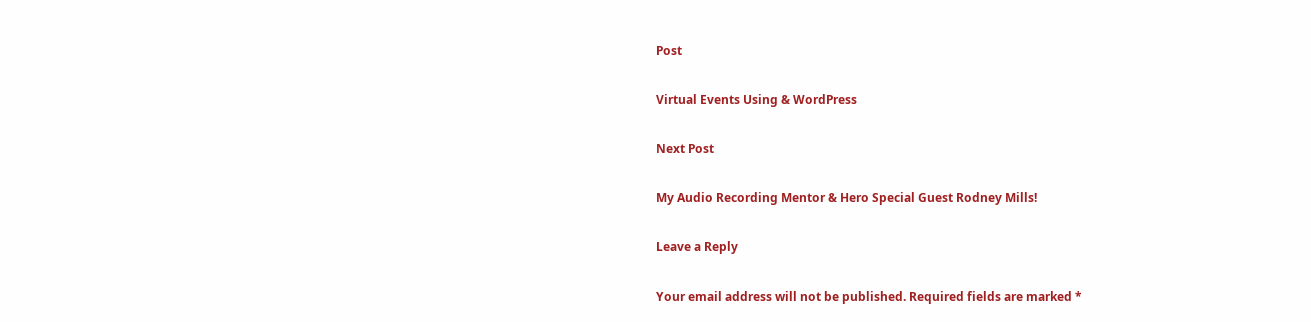Post

Virtual Events Using & WordPress

Next Post

My Audio Recording Mentor & Hero Special Guest Rodney Mills!

Leave a Reply

Your email address will not be published. Required fields are marked *